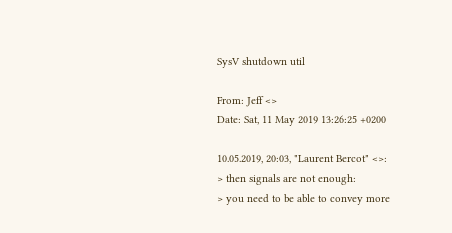SysV shutdown util

From: Jeff <>
Date: Sat, 11 May 2019 13:26:25 +0200

10.05.2019, 20:03, "Laurent Bercot" <>:
> then signals are not enough:
> you need to be able to convey more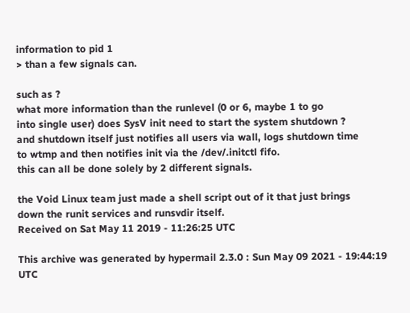information to pid 1
> than a few signals can.

such as ?
what more information than the runlevel (0 or 6, maybe 1 to go
into single user) does SysV init need to start the system shutdown ?
and shutdown itself just notifies all users via wall, logs shutdown time
to wtmp and then notifies init via the /dev/.initctl fifo.
this can all be done solely by 2 different signals.

the Void Linux team just made a shell script out of it that just brings
down the runit services and runsvdir itself.
Received on Sat May 11 2019 - 11:26:25 UTC

This archive was generated by hypermail 2.3.0 : Sun May 09 2021 - 19:44:19 UTC